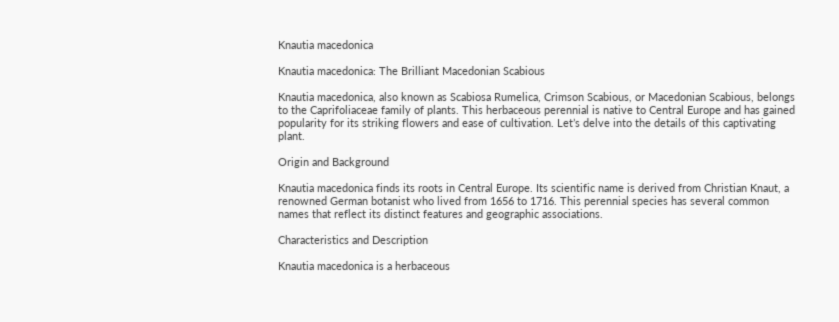Knautia macedonica

Knautia macedonica: The Brilliant Macedonian Scabious

Knautia macedonica, also known as Scabiosa Rumelica, Crimson Scabious, or Macedonian Scabious, belongs to the Caprifoliaceae family of plants. This herbaceous perennial is native to Central Europe and has gained popularity for its striking flowers and ease of cultivation. Let’s delve into the details of this captivating plant.

Origin and Background

Knautia macedonica finds its roots in Central Europe. Its scientific name is derived from Christian Knaut, a renowned German botanist who lived from 1656 to 1716. This perennial species has several common names that reflect its distinct features and geographic associations.

Characteristics and Description

Knautia macedonica is a herbaceous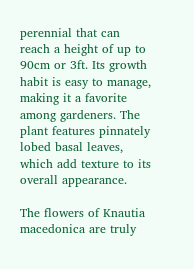perennial that can reach a height of up to 90cm or 3ft. Its growth habit is easy to manage, making it a favorite among gardeners. The plant features pinnately lobed basal leaves, which add texture to its overall appearance.

The flowers of Knautia macedonica are truly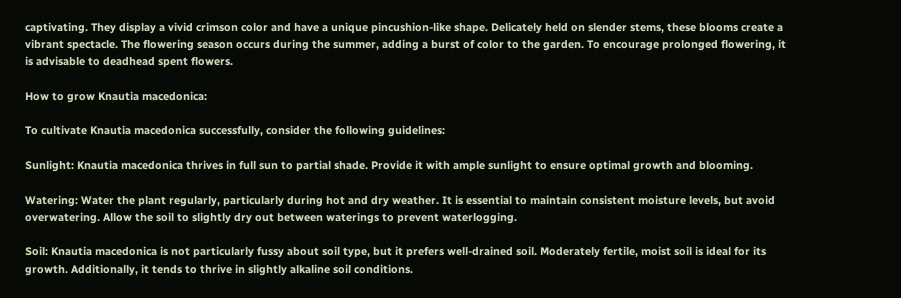captivating. They display a vivid crimson color and have a unique pincushion-like shape. Delicately held on slender stems, these blooms create a vibrant spectacle. The flowering season occurs during the summer, adding a burst of color to the garden. To encourage prolonged flowering, it is advisable to deadhead spent flowers.

How to grow Knautia macedonica:

To cultivate Knautia macedonica successfully, consider the following guidelines:

Sunlight: Knautia macedonica thrives in full sun to partial shade. Provide it with ample sunlight to ensure optimal growth and blooming.

Watering: Water the plant regularly, particularly during hot and dry weather. It is essential to maintain consistent moisture levels, but avoid overwatering. Allow the soil to slightly dry out between waterings to prevent waterlogging.

Soil: Knautia macedonica is not particularly fussy about soil type, but it prefers well-drained soil. Moderately fertile, moist soil is ideal for its growth. Additionally, it tends to thrive in slightly alkaline soil conditions.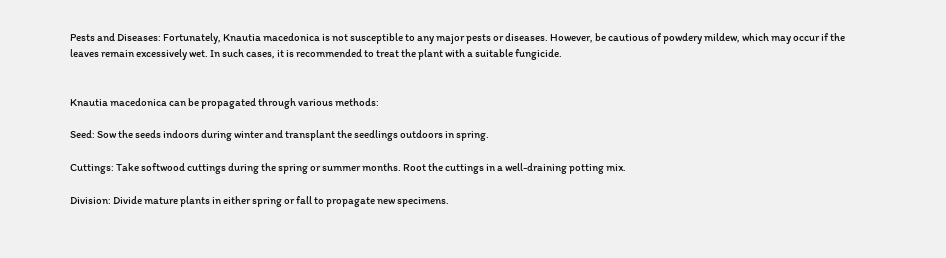Pests and Diseases: Fortunately, Knautia macedonica is not susceptible to any major pests or diseases. However, be cautious of powdery mildew, which may occur if the leaves remain excessively wet. In such cases, it is recommended to treat the plant with a suitable fungicide.


Knautia macedonica can be propagated through various methods:

Seed: Sow the seeds indoors during winter and transplant the seedlings outdoors in spring.

Cuttings: Take softwood cuttings during the spring or summer months. Root the cuttings in a well-draining potting mix.

Division: Divide mature plants in either spring or fall to propagate new specimens.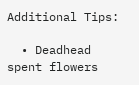Additional Tips:

  • Deadhead spent flowers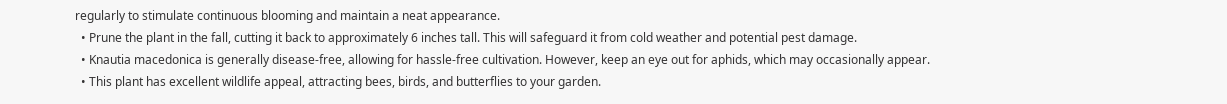regularly to stimulate continuous blooming and maintain a neat appearance.
  • Prune the plant in the fall, cutting it back to approximately 6 inches tall. This will safeguard it from cold weather and potential pest damage.
  • Knautia macedonica is generally disease-free, allowing for hassle-free cultivation. However, keep an eye out for aphids, which may occasionally appear.
  • This plant has excellent wildlife appeal, attracting bees, birds, and butterflies to your garden.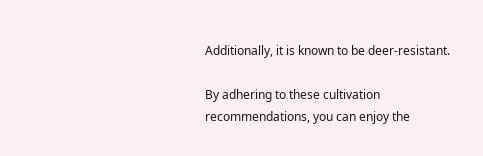Additionally, it is known to be deer-resistant.

By adhering to these cultivation recommendations, you can enjoy the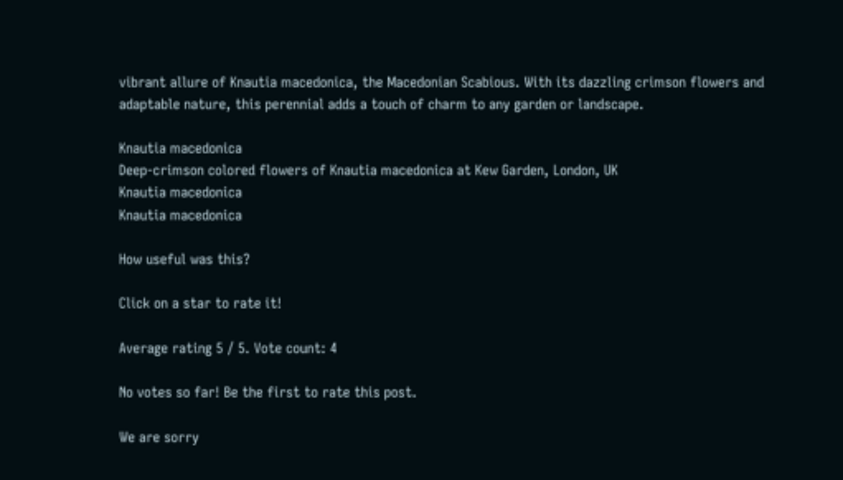vibrant allure of Knautia macedonica, the Macedonian Scabious. With its dazzling crimson flowers and adaptable nature, this perennial adds a touch of charm to any garden or landscape.

Knautia macedonica
Deep-crimson colored flowers of Knautia macedonica at Kew Garden, London, UK
Knautia macedonica
Knautia macedonica

How useful was this?

Click on a star to rate it!

Average rating 5 / 5. Vote count: 4

No votes so far! Be the first to rate this post.

We are sorry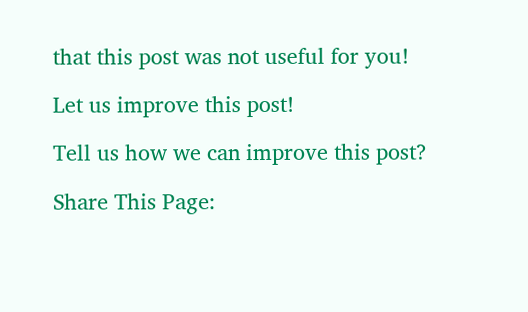that this post was not useful for you!

Let us improve this post!

Tell us how we can improve this post?

Share This Page: